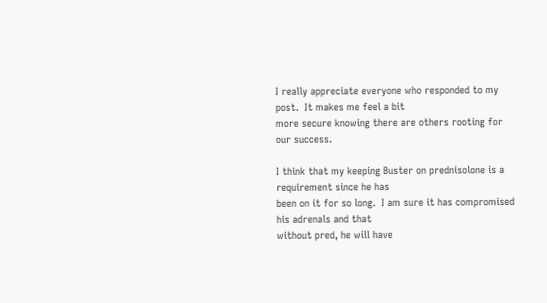I really appreciate everyone who responded to my post.  It makes me feel a bit
more secure knowing there are others rooting for our success.

I think that my keeping Buster on prednisolone is a requirement since he has
been on it for so long.  I am sure it has compromised his adrenals and that
without pred, he will have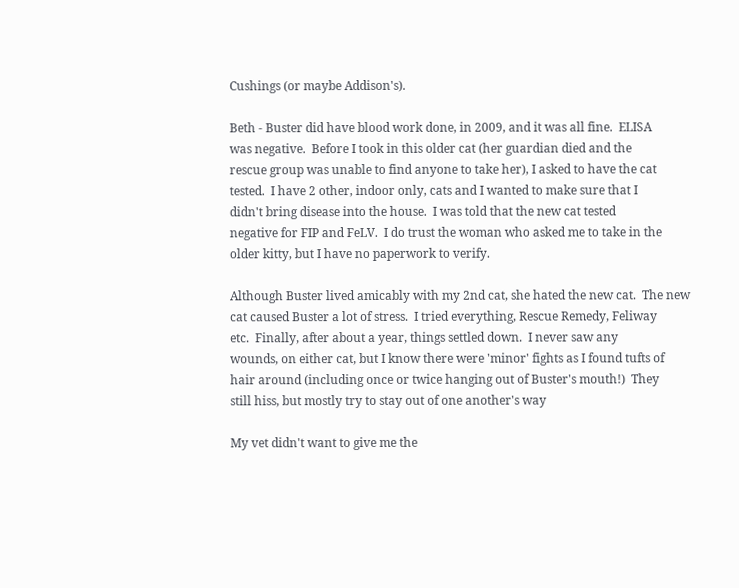Cushings (or maybe Addison's).

Beth - Buster did have blood work done, in 2009, and it was all fine.  ELISA
was negative.  Before I took in this older cat (her guardian died and the
rescue group was unable to find anyone to take her), I asked to have the cat
tested.  I have 2 other, indoor only, cats and I wanted to make sure that I
didn't bring disease into the house.  I was told that the new cat tested
negative for FIP and FeLV.  I do trust the woman who asked me to take in the
older kitty, but I have no paperwork to verify.

Although Buster lived amicably with my 2nd cat, she hated the new cat.  The new
cat caused Buster a lot of stress.  I tried everything, Rescue Remedy, Feliway
etc.  Finally, after about a year, things settled down.  I never saw any
wounds, on either cat, but I know there were 'minor' fights as I found tufts of
hair around (including once or twice hanging out of Buster's mouth!)  They
still hiss, but mostly try to stay out of one another's way

My vet didn't want to give me the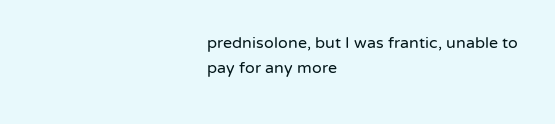prednisolone, but I was frantic, unable to
pay for any more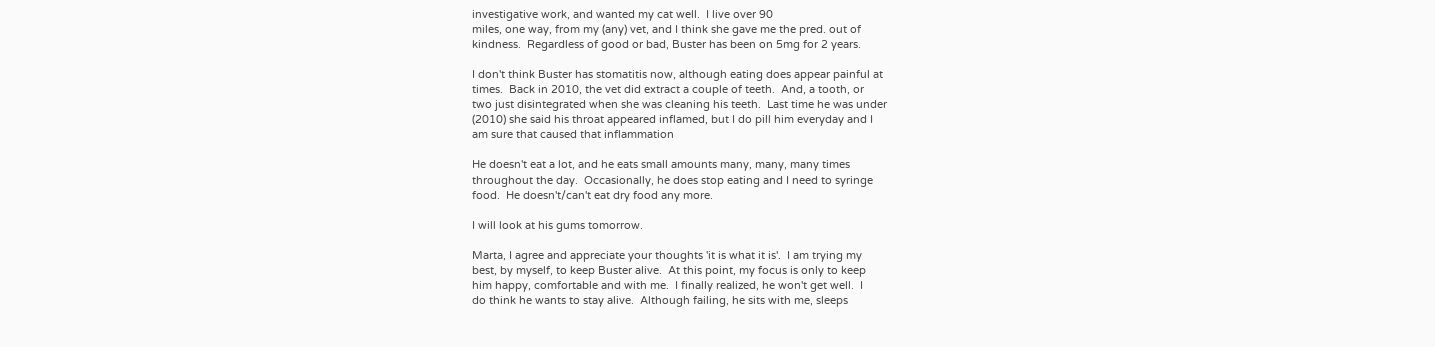investigative work, and wanted my cat well.  I live over 90
miles, one way, from my (any) vet, and I think she gave me the pred. out of
kindness.  Regardless of good or bad, Buster has been on 5mg for 2 years.

I don't think Buster has stomatitis now, although eating does appear painful at
times.  Back in 2010, the vet did extract a couple of teeth.  And, a tooth, or
two just disintegrated when she was cleaning his teeth.  Last time he was under
(2010) she said his throat appeared inflamed, but I do pill him everyday and I
am sure that caused that inflammation

He doesn't eat a lot, and he eats small amounts many, many, many times
throughout the day.  Occasionally, he does stop eating and I need to syringe
food.  He doesn't/can't eat dry food any more.

I will look at his gums tomorrow.

Marta, I agree and appreciate your thoughts 'it is what it is'.  I am trying my
best, by myself, to keep Buster alive.  At this point, my focus is only to keep
him happy, comfortable and with me.  I finally realized, he won't get well.  I
do think he wants to stay alive.  Although failing, he sits with me, sleeps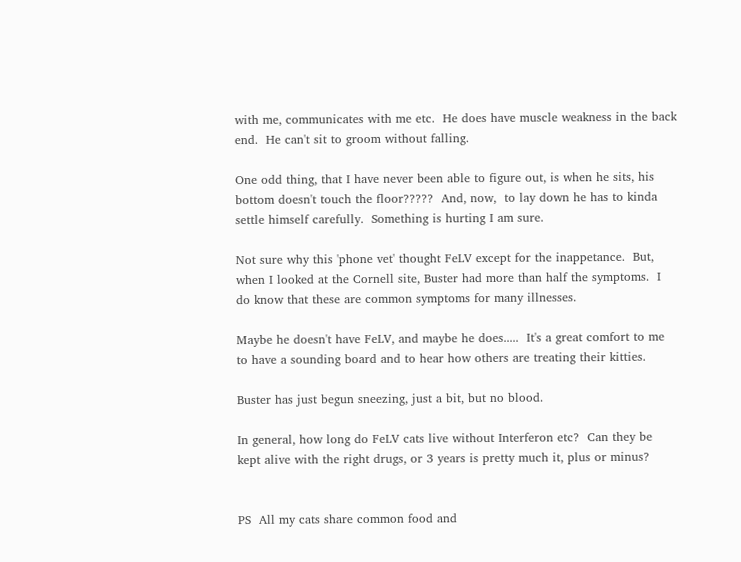with me, communicates with me etc.  He does have muscle weakness in the back
end.  He can't sit to groom without falling.

One odd thing, that I have never been able to figure out, is when he sits, his
bottom doesn't touch the floor?????  And, now,  to lay down he has to kinda
settle himself carefully.  Something is hurting I am sure.

Not sure why this 'phone vet' thought FeLV except for the inappetance.  But,
when I looked at the Cornell site, Buster had more than half the symptoms.  I
do know that these are common symptoms for many illnesses.

Maybe he doesn't have FeLV, and maybe he does.....  It's a great comfort to me
to have a sounding board and to hear how others are treating their kitties.

Buster has just begun sneezing, just a bit, but no blood.

In general, how long do FeLV cats live without Interferon etc?  Can they be
kept alive with the right drugs, or 3 years is pretty much it, plus or minus?


PS  All my cats share common food and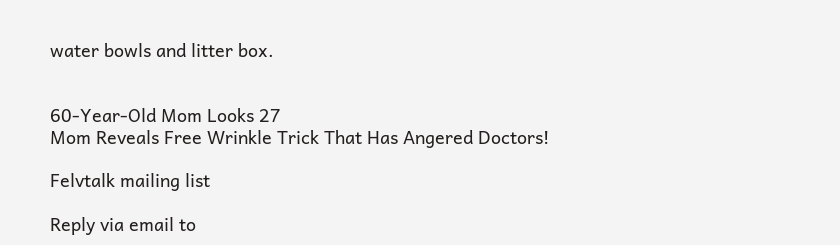water bowls and litter box.


60-Year-Old Mom Looks 27
Mom Reveals Free Wrinkle Trick That Has Angered Doctors!

Felvtalk mailing list

Reply via email to